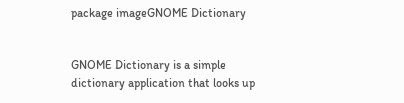package imageGNOME Dictionary


GNOME Dictionary is a simple dictionary application that looks up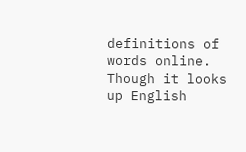definitions of words online. Though it looks up English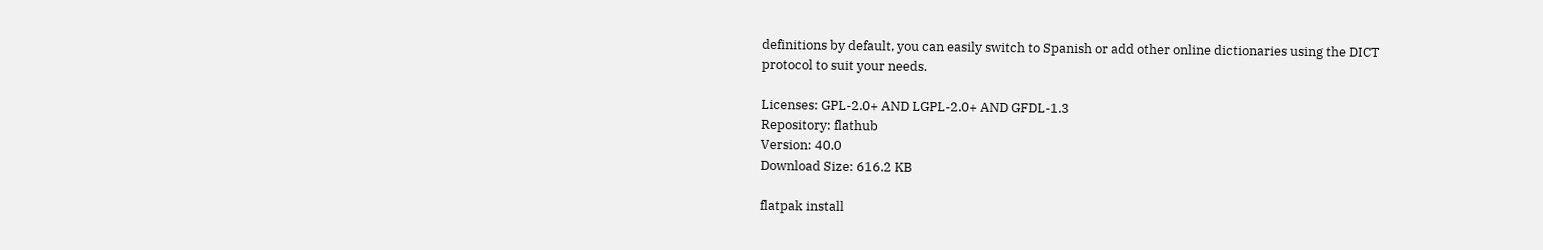definitions by default, you can easily switch to Spanish or add other online dictionaries using the DICT protocol to suit your needs.

Licenses: GPL-2.0+ AND LGPL-2.0+ AND GFDL-1.3
Repository: flathub
Version: 40.0
Download Size: 616.2 KB

flatpak install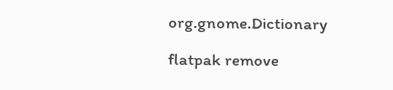org.gnome.Dictionary

flatpak remove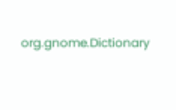org.gnome.Dictionary